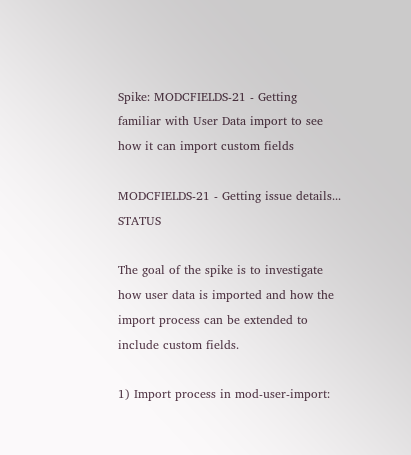Spike: MODCFIELDS-21 - Getting familiar with User Data import to see how it can import custom fields

MODCFIELDS-21 - Getting issue details... STATUS

The goal of the spike is to investigate how user data is imported and how the import process can be extended to include custom fields.

1) Import process in mod-user-import: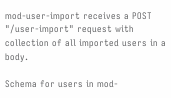mod-user-import receives a POST "/user-import" request with collection of all imported users in a body.

Schema for users in mod-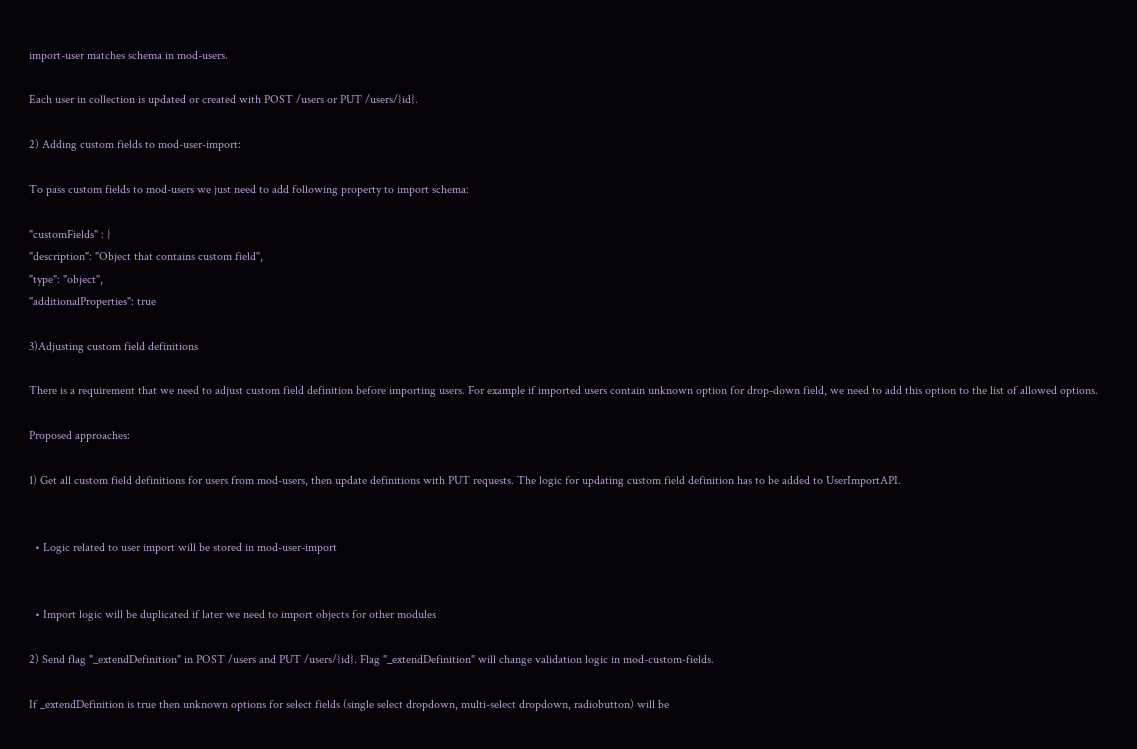import-user matches schema in mod-users.

Each user in collection is updated or created with POST /users or PUT /users/{id}.

2) Adding custom fields to mod-user-import:

To pass custom fields to mod-users we just need to add following property to import schema:

"customFields" : {
"description": "Object that contains custom field",
"type": "object",
"additionalProperties": true

3)Adjusting custom field definitions

There is a requirement that we need to adjust custom field definition before importing users. For example if imported users contain unknown option for drop-down field, we need to add this option to the list of allowed options.

Proposed approaches:

1) Get all custom field definitions for users from mod-users, then update definitions with PUT requests. The logic for updating custom field definition has to be added to UserImportAPI.


  • Logic related to user import will be stored in mod-user-import


  • Import logic will be duplicated if later we need to import objects for other modules

2) Send flag "_extendDefinition" in POST /users and PUT /users/{id}. Flag "_extendDefinition" will change validation logic in mod-custom-fields.

If _extendDefinition is true then unknown options for select fields (single select dropdown, multi-select dropdown, radiobutton) will be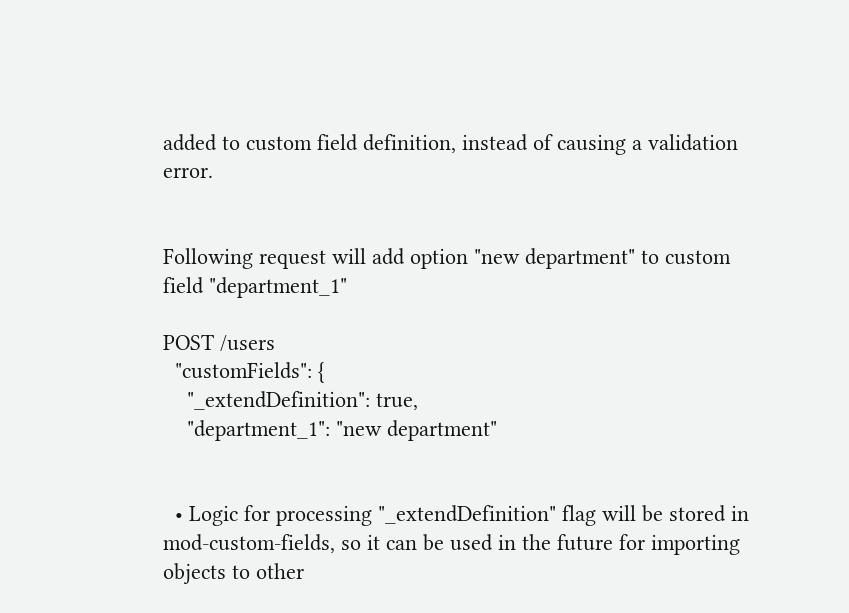added to custom field definition, instead of causing a validation error.


Following request will add option "new department" to custom field "department_1"

POST /users
  "customFields": {
    "_extendDefinition": true,
    "department_1": "new department"


  • Logic for processing "_extendDefinition" flag will be stored in mod-custom-fields, so it can be used in the future for importing objects to other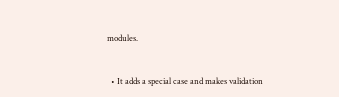modules.


  • It adds a special case and makes validation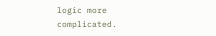logic more complicated.